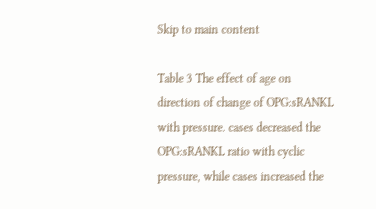Skip to main content

Table 3 The effect of age on direction of change of OPG:sRANKL with pressure. cases decreased the OPG:sRANKL ratio with cyclic pressure, while cases increased the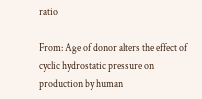ratio

From: Age of donor alters the effect of cyclic hydrostatic pressure on production by human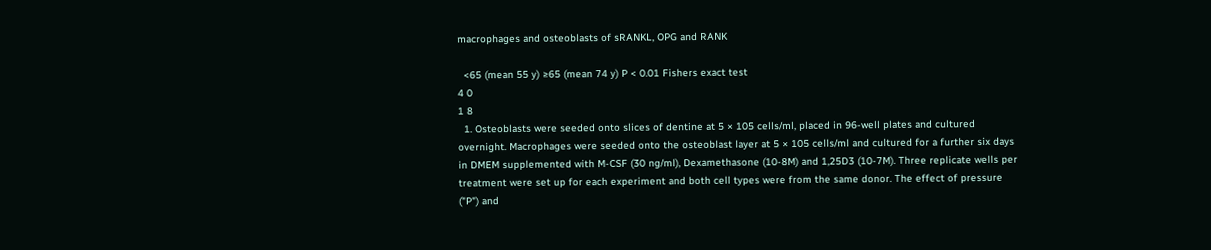macrophages and osteoblasts of sRANKL, OPG and RANK

  <65 (mean 55 y) ≥65 (mean 74 y) P < 0.01 Fishers exact test
4 0
1 8
  1. Osteoblasts were seeded onto slices of dentine at 5 × 105 cells/ml, placed in 96-well plates and cultured overnight. Macrophages were seeded onto the osteoblast layer at 5 × 105 cells/ml and cultured for a further six days in DMEM supplemented with M-CSF (30 ng/ml), Dexamethasone (10-8M) and 1,25D3 (10-7M). Three replicate wells per treatment were set up for each experiment and both cell types were from the same donor. The effect of pressure ("P") and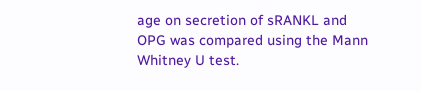age on secretion of sRANKL and OPG was compared using the Mann Whitney U test.